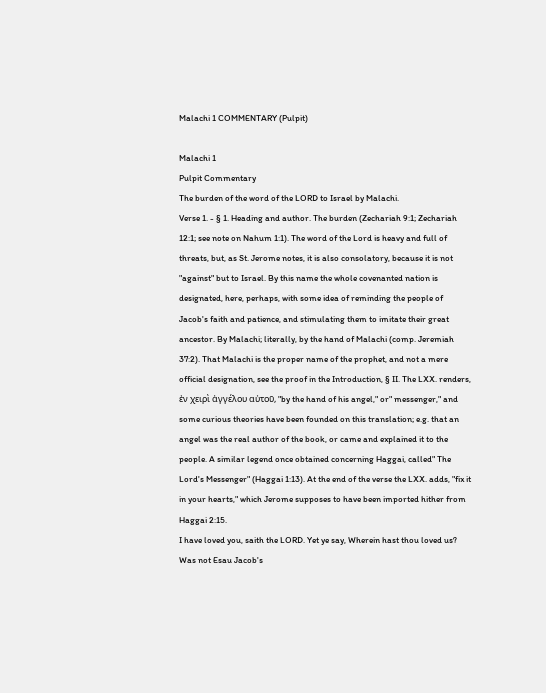Malachi 1 COMMENTARY (Pulpit)

Malachi 1
Pulpit Commentary
The burden of the word of the LORD to Israel by Malachi.
Verse 1. - § 1. Heading and author. The burden (Zechariah 9:1; Zechariah 12:1; see note on Nahum 1:1). The word of the Lord is heavy and full of threats, but, as St. Jerome notes, it is also consolatory, because it is not "against" but to Israel. By this name the whole covenanted nation is designated, here, perhaps, with some idea of reminding the people of Jacob's faith and patience, and stimulating them to imitate their great ancestor. By Malachi; literally, by the hand of Malachi (comp. Jeremiah 37:2). That Malachi is the proper name of the prophet, and not a mere official designation, see the proof in the Introduction, § II. The LXX. renders, ἐν χειρὶ ἀγγέλου αὐτοῦ, "by the hand of his angel," or" messenger," and some curious theories have been founded on this translation; e.g. that an angel was the real author of the book, or came and explained it to the people. A similar legend once obtained concerning Haggai, called" The Lord's Messenger" (Haggai 1:13). At the end of the verse the LXX. adds, "fix it in your hearts," which Jerome supposes to have been imported hither from Haggai 2:15.
I have loved you, saith the LORD. Yet ye say, Wherein hast thou loved us? Was not Esau Jacob's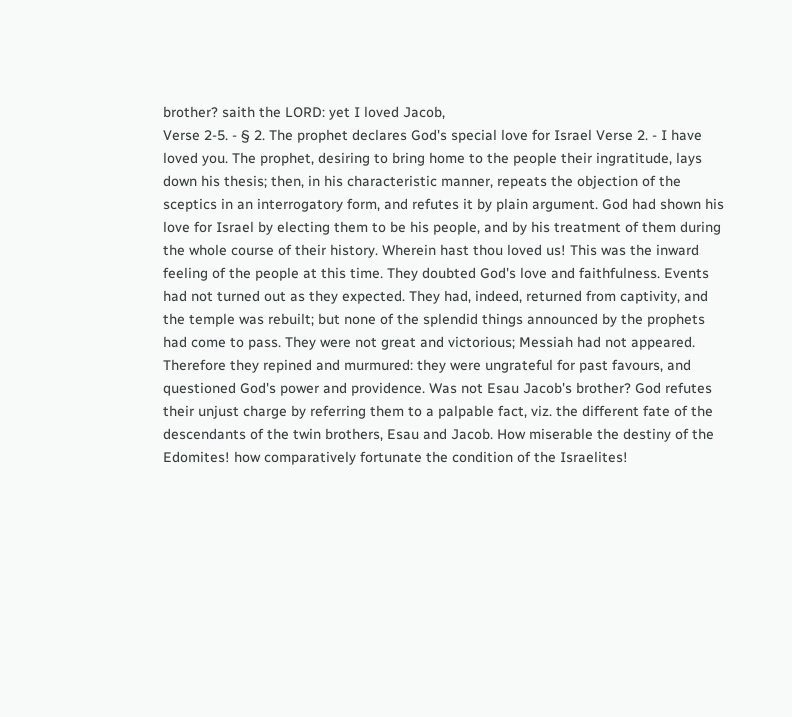brother? saith the LORD: yet I loved Jacob,
Verse 2-5. - § 2. The prophet declares God's special love for Israel Verse 2. - I have loved you. The prophet, desiring to bring home to the people their ingratitude, lays down his thesis; then, in his characteristic manner, repeats the objection of the sceptics in an interrogatory form, and refutes it by plain argument. God had shown his love for Israel by electing them to be his people, and by his treatment of them during the whole course of their history. Wherein hast thou loved us! This was the inward feeling of the people at this time. They doubted God's love and faithfulness. Events had not turned out as they expected. They had, indeed, returned from captivity, and the temple was rebuilt; but none of the splendid things announced by the prophets had come to pass. They were not great and victorious; Messiah had not appeared. Therefore they repined and murmured: they were ungrateful for past favours, and questioned God's power and providence. Was not Esau Jacob's brother? God refutes their unjust charge by referring them to a palpable fact, viz. the different fate of the descendants of the twin brothers, Esau and Jacob. How miserable the destiny of the Edomites! how comparatively fortunate the condition of the Israelites!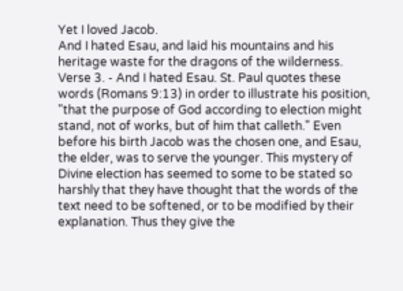Yet I loved Jacob.
And I hated Esau, and laid his mountains and his heritage waste for the dragons of the wilderness.
Verse 3. - And I hated Esau. St. Paul quotes these words (Romans 9:13) in order to illustrate his position, "that the purpose of God according to election might stand, not of works, but of him that calleth." Even before his birth Jacob was the chosen one, and Esau, the elder, was to serve the younger. This mystery of Divine election has seemed to some to be stated so harshly that they have thought that the words of the text need to be softened, or to be modified by their explanation. Thus they give the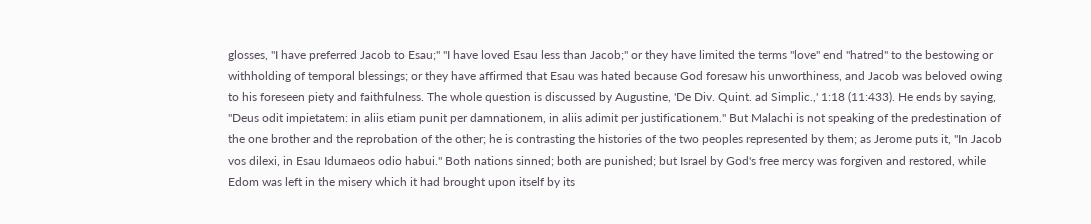glosses, "I have preferred Jacob to Esau;" "I have loved Esau less than Jacob;" or they have limited the terms "love" end "hatred" to the bestowing or withholding of temporal blessings; or they have affirmed that Esau was hated because God foresaw his unworthiness, and Jacob was beloved owing to his foreseen piety and faithfulness. The whole question is discussed by Augustine, 'De Div. Quint. ad Simplic.,' 1:18 (11:433). He ends by saying, "Deus odit impietatem: in aliis etiam punit per damnationem, in aliis adimit per justificationem." But Malachi is not speaking of the predestination of the one brother and the reprobation of the other; he is contrasting the histories of the two peoples represented by them; as Jerome puts it, "In Jacob vos dilexi, in Esau Idumaeos odio habui." Both nations sinned; both are punished; but Israel by God's free mercy was forgiven and restored, while Edom was left in the misery which it had brought upon itself by its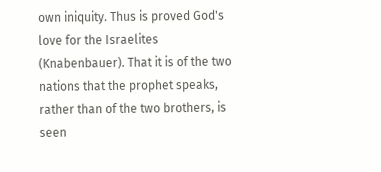own iniquity. Thus is proved God's love for the Israelites (Knabenbauer). That it is of the two nations that the prophet speaks, rather than of the two brothers, is seen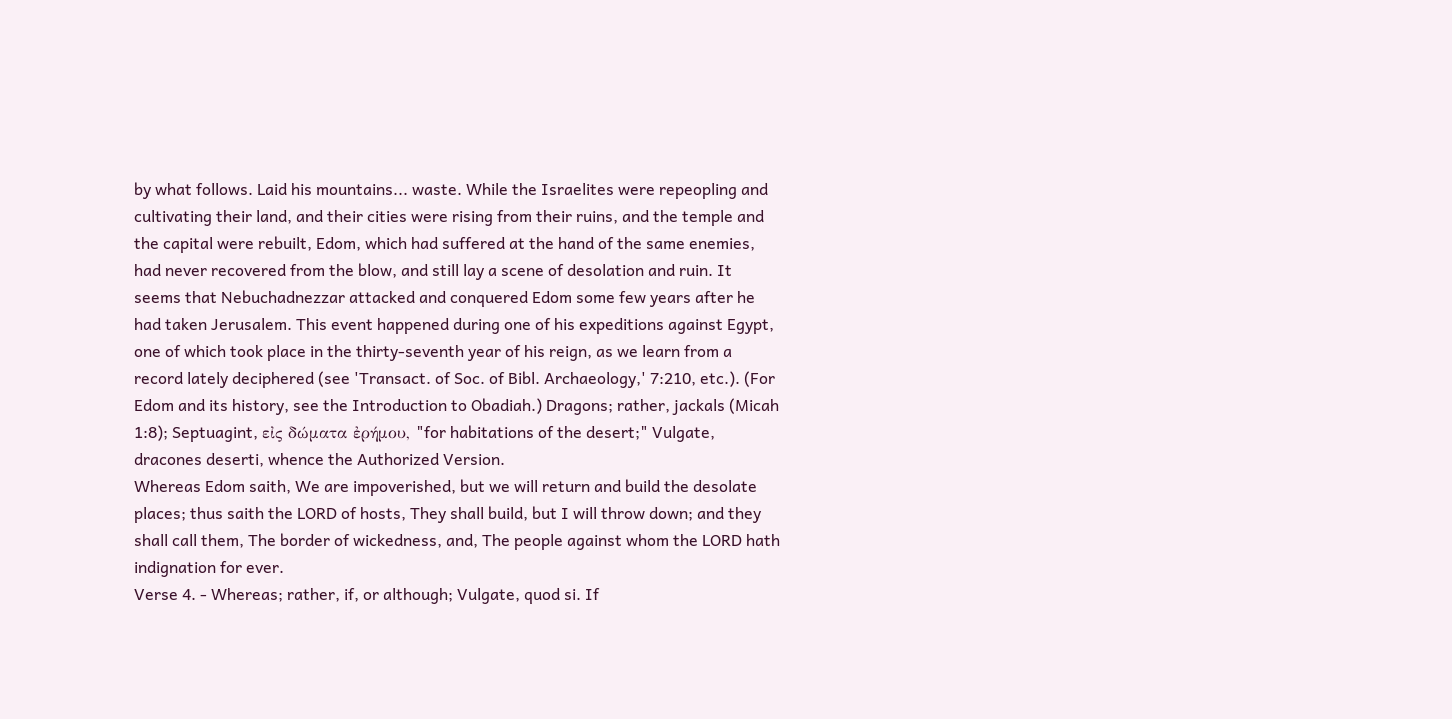by what follows. Laid his mountains... waste. While the Israelites were repeopling and cultivating their land, and their cities were rising from their ruins, and the temple and the capital were rebuilt, Edom, which had suffered at the hand of the same enemies, had never recovered from the blow, and still lay a scene of desolation and ruin. It seems that Nebuchadnezzar attacked and conquered Edom some few years after he had taken Jerusalem. This event happened during one of his expeditions against Egypt, one of which took place in the thirty-seventh year of his reign, as we learn from a record lately deciphered (see 'Transact. of Soc. of Bibl. Archaeology,' 7:210, etc.). (For Edom and its history, see the Introduction to Obadiah.) Dragons; rather, jackals (Micah 1:8); Septuagint, εἰς δώματα ἐρήμου, "for habitations of the desert;" Vulgate, dracones deserti, whence the Authorized Version.
Whereas Edom saith, We are impoverished, but we will return and build the desolate places; thus saith the LORD of hosts, They shall build, but I will throw down; and they shall call them, The border of wickedness, and, The people against whom the LORD hath indignation for ever.
Verse 4. - Whereas; rather, if, or although; Vulgate, quod si. If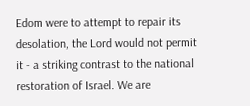Edom were to attempt to repair its desolation, the Lord would not permit it - a striking contrast to the national restoration of Israel. We are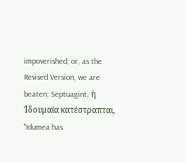impoverished; or, as the Revised Version, we are beaten; Septuagint, ἡ Ἰδουμαία κατέστραπται, "Idumea has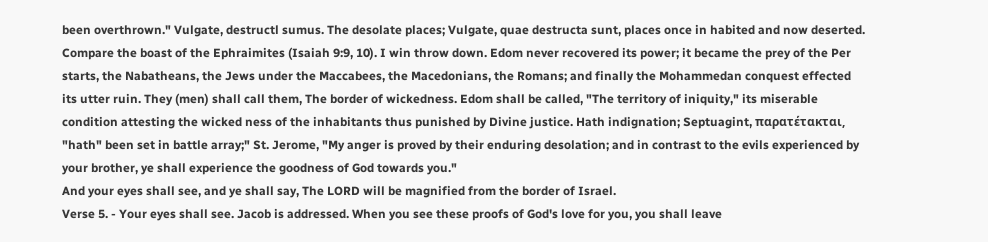been overthrown." Vulgate, destructl sumus. The desolate places; Vulgate, quae destructa sunt, places once in habited and now deserted. Compare the boast of the Ephraimites (Isaiah 9:9, 10). I win throw down. Edom never recovered its power; it became the prey of the Per starts, the Nabatheans, the Jews under the Maccabees, the Macedonians, the Romans; and finally the Mohammedan conquest effected its utter ruin. They (men) shall call them, The border of wickedness. Edom shall be called, "The territory of iniquity," its miserable condition attesting the wicked ness of the inhabitants thus punished by Divine justice. Hath indignation; Septuagint, παρατέτακται, "hath" been set in battle array;" St. Jerome, "My anger is proved by their enduring desolation; and in contrast to the evils experienced by your brother, ye shall experience the goodness of God towards you."
And your eyes shall see, and ye shall say, The LORD will be magnified from the border of Israel.
Verse 5. - Your eyes shall see. Jacob is addressed. When you see these proofs of God's love for you, you shall leave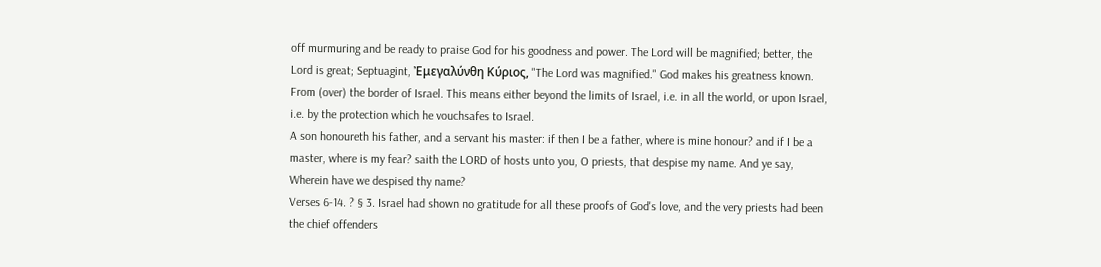off murmuring and be ready to praise God for his goodness and power. The Lord will be magnified; better, the Lord is great; Septuagint, Ἐμεγαλύνθη Κύριος, "The Lord was magnified." God makes his greatness known. From (over) the border of Israel. This means either beyond the limits of Israel, i.e. in all the world, or upon Israel, i.e. by the protection which he vouchsafes to Israel.
A son honoureth his father, and a servant his master: if then I be a father, where is mine honour? and if I be a master, where is my fear? saith the LORD of hosts unto you, O priests, that despise my name. And ye say, Wherein have we despised thy name?
Verses 6-14. ? § 3. Israel had shown no gratitude for all these proofs of God's love, and the very priests had been the chief offenders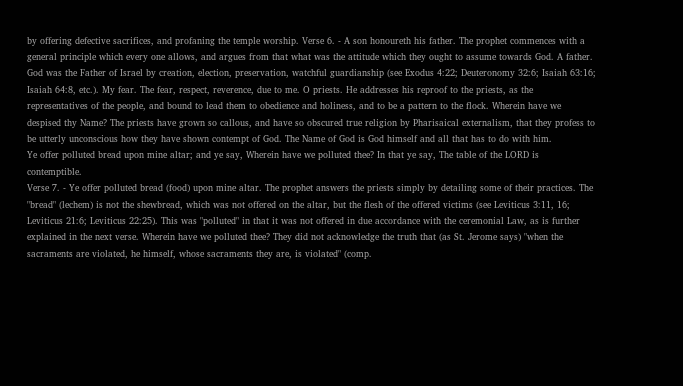by offering defective sacrifices, and profaning the temple worship. Verse 6. - A son honoureth his father. The prophet commences with a general principle which every one allows, and argues from that what was the attitude which they ought to assume towards God. A father. God was the Father of Israel by creation, election, preservation, watchful guardianship (see Exodus 4:22; Deuteronomy 32:6; Isaiah 63:16; Isaiah 64:8, etc.). My fear. The fear, respect, reverence, due to me. O priests. He addresses his reproof to the priests, as the representatives of the people, and bound to lead them to obedience and holiness, and to be a pattern to the flock. Wherein have we despised thy Name? The priests have grown so callous, and have so obscured true religion by Pharisaical externalism, that they profess to be utterly unconscious how they have shown contempt of God. The Name of God is God himself and all that has to do with him.
Ye offer polluted bread upon mine altar; and ye say, Wherein have we polluted thee? In that ye say, The table of the LORD is contemptible.
Verse 7. - Ye offer polluted bread (food) upon mine altar. The prophet answers the priests simply by detailing some of their practices. The "bread" (lechem) is not the shewbread, which was not offered on the altar, but the flesh of the offered victims (see Leviticus 3:11, 16; Leviticus 21:6; Leviticus 22:25). This was "polluted" in that it was not offered in due accordance with the ceremonial Law, as is further explained in the next verse. Wherein have we polluted thee? They did not acknowledge the truth that (as St. Jerome says) "when the sacraments are violated, he himself, whose sacraments they are, is violated" (comp.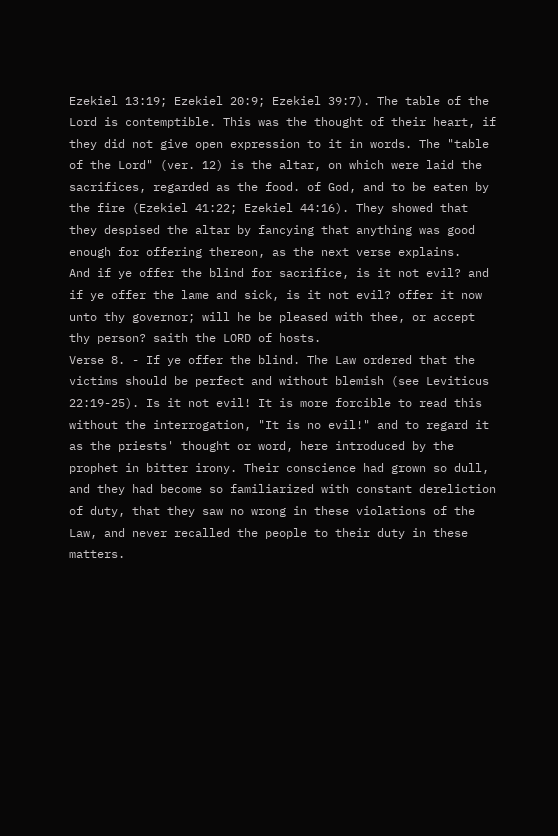Ezekiel 13:19; Ezekiel 20:9; Ezekiel 39:7). The table of the Lord is contemptible. This was the thought of their heart, if they did not give open expression to it in words. The "table of the Lord" (ver. 12) is the altar, on which were laid the sacrifices, regarded as the food. of God, and to be eaten by the fire (Ezekiel 41:22; Ezekiel 44:16). They showed that they despised the altar by fancying that anything was good enough for offering thereon, as the next verse explains.
And if ye offer the blind for sacrifice, is it not evil? and if ye offer the lame and sick, is it not evil? offer it now unto thy governor; will he be pleased with thee, or accept thy person? saith the LORD of hosts.
Verse 8. - If ye offer the blind. The Law ordered that the victims should be perfect and without blemish (see Leviticus 22:19-25). Is it not evil! It is more forcible to read this without the interrogation, "It is no evil!" and to regard it as the priests' thought or word, here introduced by the prophet in bitter irony. Their conscience had grown so dull, and they had become so familiarized with constant dereliction of duty, that they saw no wrong in these violations of the Law, and never recalled the people to their duty in these matters.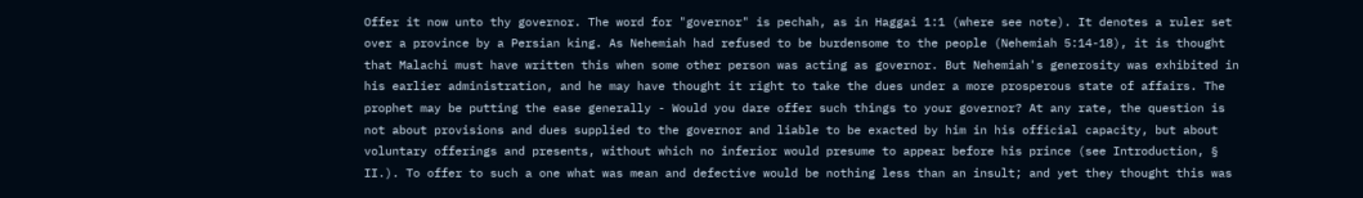Offer it now unto thy governor. The word for "governor" is pechah, as in Haggai 1:1 (where see note). It denotes a ruler set over a province by a Persian king. As Nehemiah had refused to be burdensome to the people (Nehemiah 5:14-18), it is thought that Malachi must have written this when some other person was acting as governor. But Nehemiah's generosity was exhibited in his earlier administration, and he may have thought it right to take the dues under a more prosperous state of affairs. The prophet may be putting the ease generally - Would you dare offer such things to your governor? At any rate, the question is not about provisions and dues supplied to the governor and liable to be exacted by him in his official capacity, but about voluntary offerings and presents, without which no inferior would presume to appear before his prince (see Introduction, § II.). To offer to such a one what was mean and defective would be nothing less than an insult; and yet they thought this was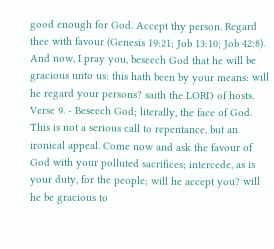good enough for God. Accept thy person. Regard thee with favour (Genesis 19:21; Job 13:10; Job 42:8).
And now, I pray you, beseech God that he will be gracious unto us: this hath been by your means: will he regard your persons? saith the LORD of hosts.
Verse 9. - Beseech God; literally, the face of God. This is not a serious call to repentance, but an ironical appeal. Come now and ask the favour of God with your polluted sacrifices; intercede, as is your duty, for the people; will he accept you? will he be gracious to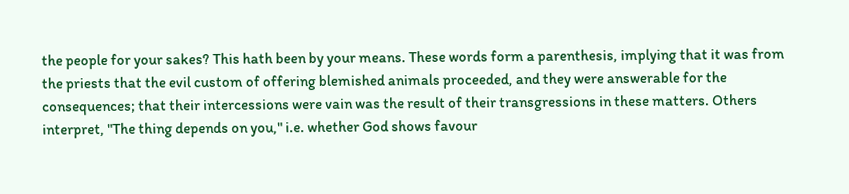the people for your sakes? This hath been by your means. These words form a parenthesis, implying that it was from the priests that the evil custom of offering blemished animals proceeded, and they were answerable for the consequences; that their intercessions were vain was the result of their transgressions in these matters. Others interpret, "The thing depends on you," i.e. whether God shows favour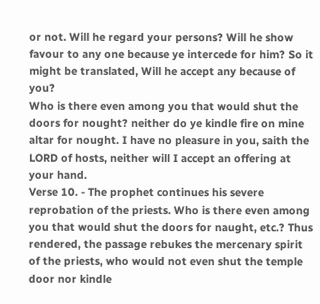or not. Will he regard your persons? Will he show favour to any one because ye intercede for him? So it might be translated, Will he accept any because of you?
Who is there even among you that would shut the doors for nought? neither do ye kindle fire on mine altar for nought. I have no pleasure in you, saith the LORD of hosts, neither will I accept an offering at your hand.
Verse 10. - The prophet continues his severe reprobation of the priests. Who is there even among you that would shut the doors for naught, etc.? Thus rendered, the passage rebukes the mercenary spirit of the priests, who would not even shut the temple door nor kindle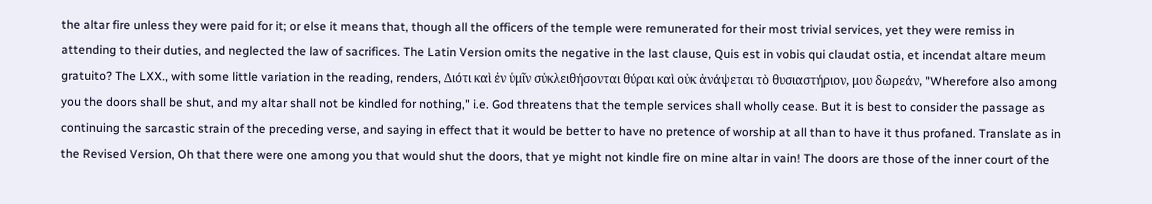the altar fire unless they were paid for it; or else it means that, though all the officers of the temple were remunerated for their most trivial services, yet they were remiss in attending to their duties, and neglected the law of sacrifices. The Latin Version omits the negative in the last clause, Quis est in vobis qui claudat ostia, et incendat altare meum gratuito? The LXX., with some little variation in the reading, renders, Διότι καὶ ἐν ὑμῖν σὐκλειθήσονται θύραι καὶ οὐκ ἀνάψεται τὸ θυσιαστήριον, μου δωρεάν, "Wherefore also among you the doors shall be shut, and my altar shall not be kindled for nothing," i.e. God threatens that the temple services shall wholly cease. But it is best to consider the passage as continuing the sarcastic strain of the preceding verse, and saying in effect that it would be better to have no pretence of worship at all than to have it thus profaned. Translate as in the Revised Version, Oh that there were one among you that would shut the doors, that ye might not kindle fire on mine altar in vain! The doors are those of the inner court of the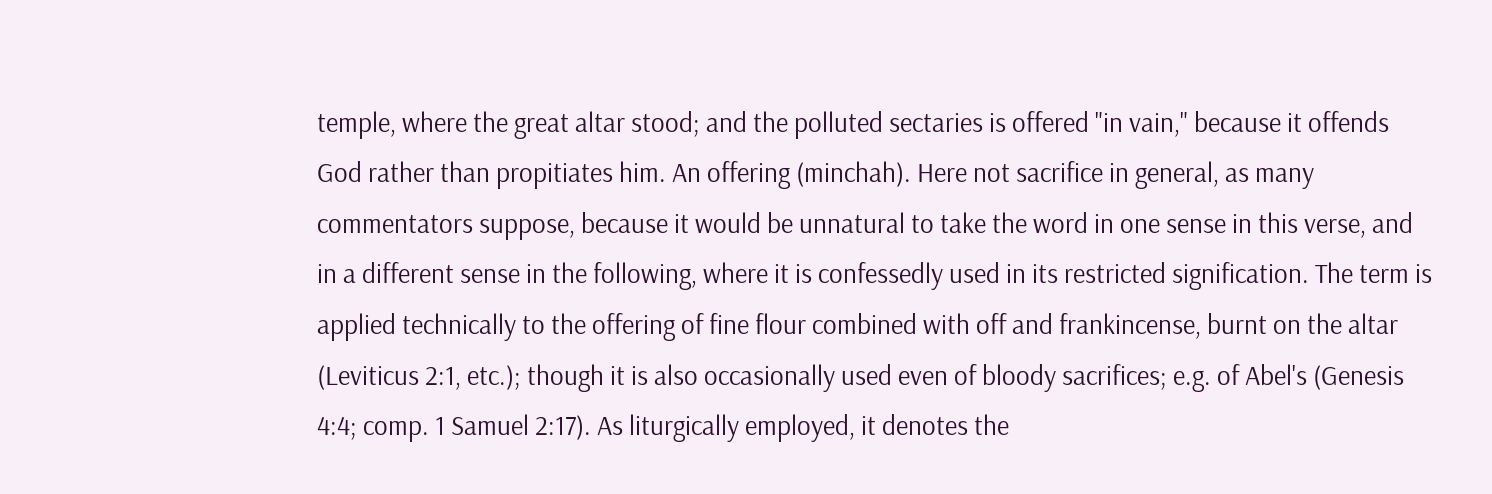temple, where the great altar stood; and the polluted sectaries is offered "in vain," because it offends God rather than propitiates him. An offering (minchah). Here not sacrifice in general, as many commentators suppose, because it would be unnatural to take the word in one sense in this verse, and in a different sense in the following, where it is confessedly used in its restricted signification. The term is applied technically to the offering of fine flour combined with off and frankincense, burnt on the altar (Leviticus 2:1, etc.); though it is also occasionally used even of bloody sacrifices; e.g. of Abel's (Genesis 4:4; comp. 1 Samuel 2:17). As liturgically employed, it denotes the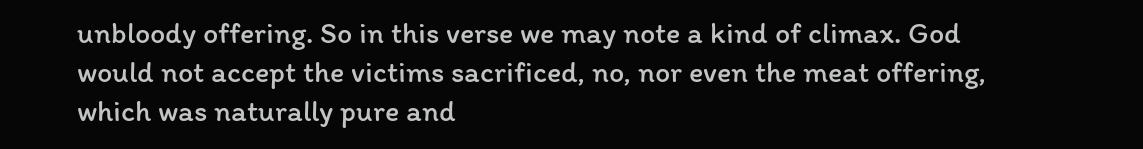unbloody offering. So in this verse we may note a kind of climax. God would not accept the victims sacrificed, no, nor even the meat offering, which was naturally pure and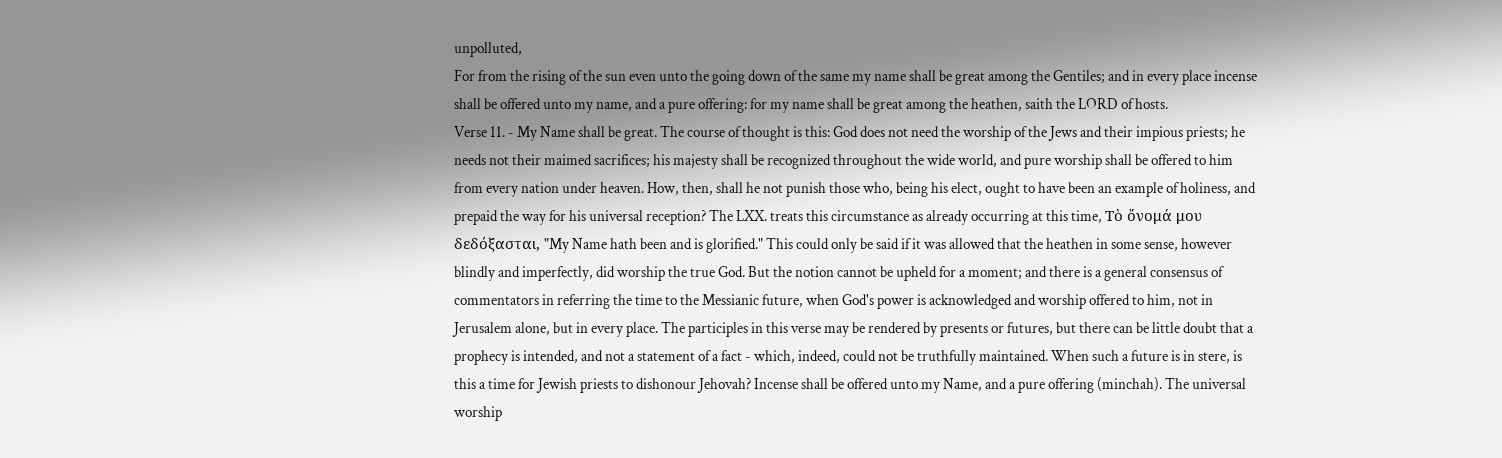unpolluted,
For from the rising of the sun even unto the going down of the same my name shall be great among the Gentiles; and in every place incense shall be offered unto my name, and a pure offering: for my name shall be great among the heathen, saith the LORD of hosts.
Verse 11. - My Name shall be great. The course of thought is this: God does not need the worship of the Jews and their impious priests; he needs not their maimed sacrifices; his majesty shall be recognized throughout the wide world, and pure worship shall be offered to him from every nation under heaven. How, then, shall he not punish those who, being his elect, ought to have been an example of holiness, and prepaid the way for his universal reception? The LXX. treats this circumstance as already occurring at this time, Τὸ ὄνομά μου δεδόξασται, "My Name hath been and is glorified." This could only be said if it was allowed that the heathen in some sense, however blindly and imperfectly, did worship the true God. But the notion cannot be upheld for a moment; and there is a general consensus of commentators in referring the time to the Messianic future, when God's power is acknowledged and worship offered to him, not in Jerusalem alone, but in every place. The participles in this verse may be rendered by presents or futures, but there can be little doubt that a prophecy is intended, and not a statement of a fact - which, indeed, could not be truthfully maintained. When such a future is in stere, is this a time for Jewish priests to dishonour Jehovah? Incense shall be offered unto my Name, and a pure offering (minchah). The universal worship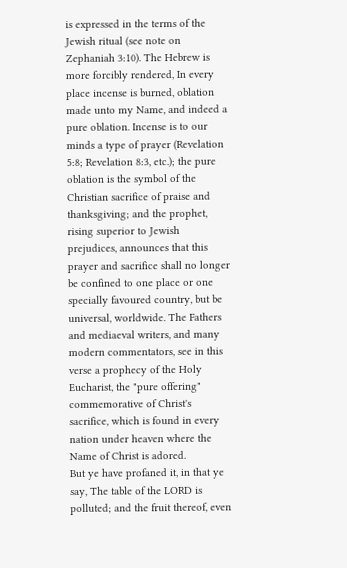is expressed in the terms of the Jewish ritual (see note on Zephaniah 3:10). The Hebrew is more forcibly rendered, In every place incense is burned, oblation made unto my Name, and indeed a pure oblation. Incense is to our minds a type of prayer (Revelation 5:8; Revelation 8:3, etc.); the pure oblation is the symbol of the Christian sacrifice of praise and thanksgiving; and the prophet, rising superior to Jewish prejudices, announces that this prayer and sacrifice shall no longer be confined to one place or one specially favoured country, but be universal, worldwide. The Fathers and mediaeval writers, and many modern commentators, see in this verse a prophecy of the Holy Eucharist, the "pure offering" commemorative of Christ's sacrifice, which is found in every nation under heaven where the Name of Christ is adored.
But ye have profaned it, in that ye say, The table of the LORD is polluted; and the fruit thereof, even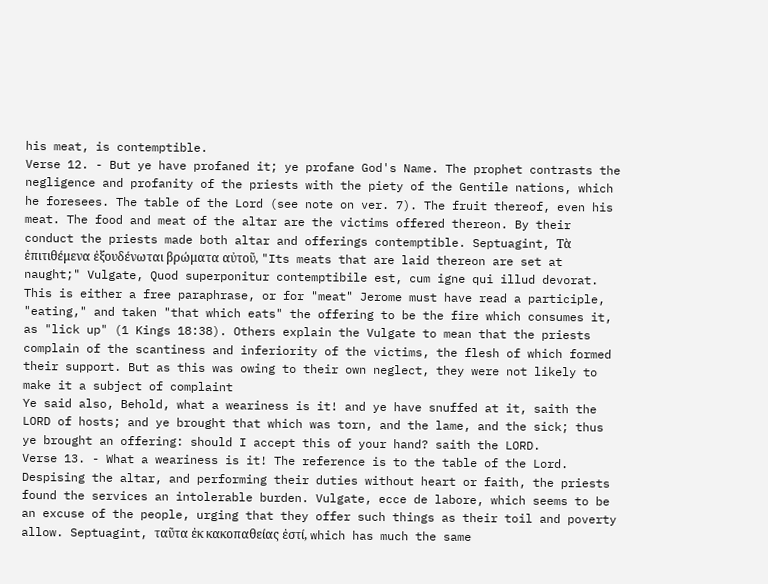his meat, is contemptible.
Verse 12. - But ye have profaned it; ye profane God's Name. The prophet contrasts the negligence and profanity of the priests with the piety of the Gentile nations, which he foresees. The table of the Lord (see note on ver. 7). The fruit thereof, even his meat. The food and meat of the altar are the victims offered thereon. By their conduct the priests made both altar and offerings contemptible. Septuagint, Τὰ ἐπιτιθέμενα ἐξουδένωται βρώματα αὐτοῦ, "Its meats that are laid thereon are set at naught;" Vulgate, Quod superponitur contemptibile est, cum igne qui illud devorat. This is either a free paraphrase, or for "meat" Jerome must have read a participle, "eating," and taken "that which eats" the offering to be the fire which consumes it, as "lick up" (1 Kings 18:38). Others explain the Vulgate to mean that the priests complain of the scantiness and inferiority of the victims, the flesh of which formed their support. But as this was owing to their own neglect, they were not likely to make it a subject of complaint
Ye said also, Behold, what a weariness is it! and ye have snuffed at it, saith the LORD of hosts; and ye brought that which was torn, and the lame, and the sick; thus ye brought an offering: should I accept this of your hand? saith the LORD.
Verse 13. - What a weariness is it! The reference is to the table of the Lord. Despising the altar, and performing their duties without heart or faith, the priests found the services an intolerable burden. Vulgate, ecce de labore, which seems to be an excuse of the people, urging that they offer such things as their toil and poverty allow. Septuagint, ταῦτα ἐκ κακοπαθείας ἐστί, which has much the same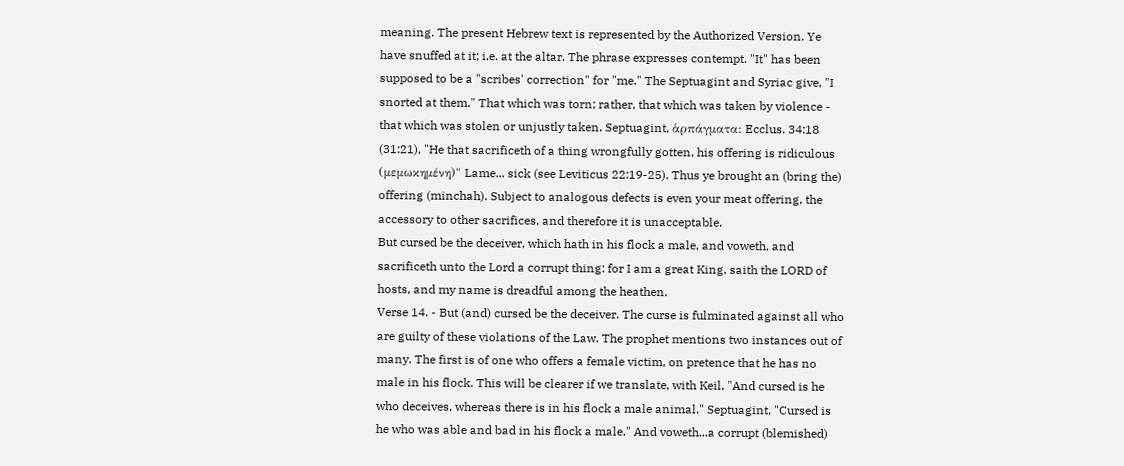meaning. The present Hebrew text is represented by the Authorized Version. Ye have snuffed at it; i.e. at the altar. The phrase expresses contempt. "It" has been supposed to be a "scribes' correction" for "me." The Septuagint and Syriac give, "I snorted at them." That which was torn; rather, that which was taken by violence - that which was stolen or unjustly taken. Septuagint, ἁρπάγματα: Ecclus. 34:18 (31:21), "He that sacrificeth of a thing wrongfully gotten, his offering is ridiculous (μεμωκημένη)" Lame... sick (see Leviticus 22:19-25). Thus ye brought an (bring the) offering (minchah). Subject to analogous defects is even your meat offering, the accessory to other sacrifices, and therefore it is unacceptable.
But cursed be the deceiver, which hath in his flock a male, and voweth, and sacrificeth unto the Lord a corrupt thing: for I am a great King, saith the LORD of hosts, and my name is dreadful among the heathen.
Verse 14. - But (and) cursed be the deceiver. The curse is fulminated against all who are guilty of these violations of the Law. The prophet mentions two instances out of many. The first is of one who offers a female victim, on pretence that he has no male in his flock. This will be clearer if we translate, with Keil, "And cursed is he who deceives, whereas there is in his flock a male animal." Septuagint, "Cursed is he who was able and bad in his flock a male." And voweth...a corrupt (blemished)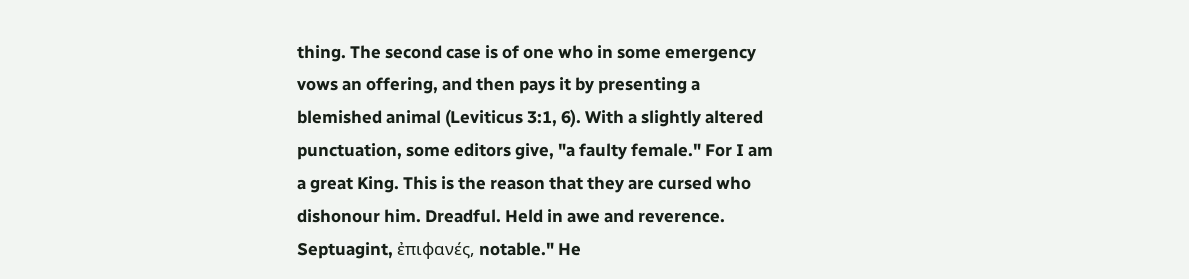thing. The second case is of one who in some emergency vows an offering, and then pays it by presenting a blemished animal (Leviticus 3:1, 6). With a slightly altered punctuation, some editors give, "a faulty female." For I am a great King. This is the reason that they are cursed who dishonour him. Dreadful. Held in awe and reverence. Septuagint, ἐπιφανές, notable." He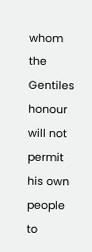whom the Gentiles honour will not permit his own people to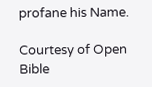profane his Name.

Courtesy of Open Bible